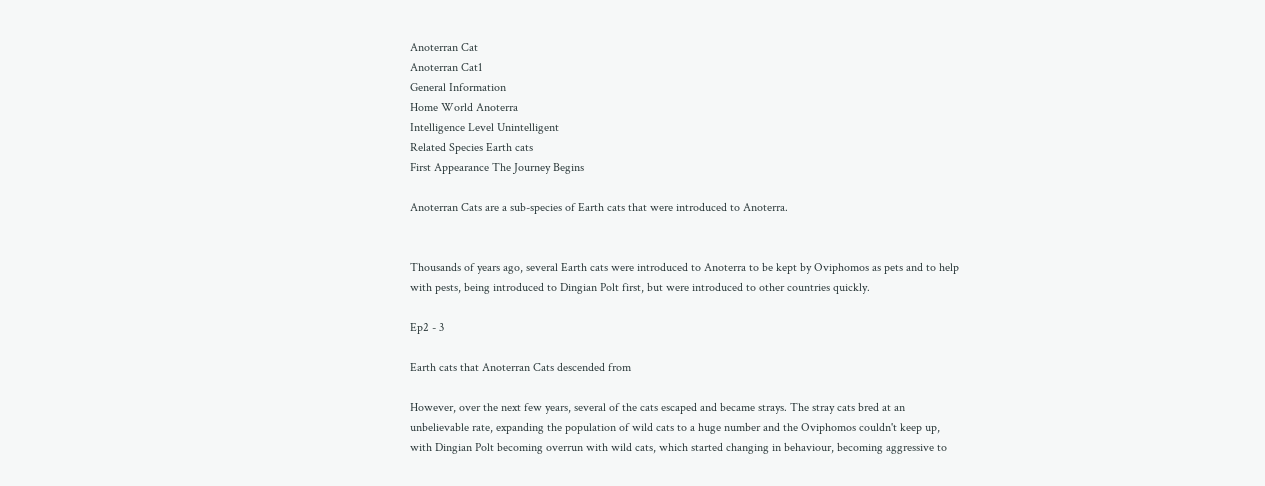Anoterran Cat
Anoterran Cat1
General Information
Home World Anoterra
Intelligence Level Unintelligent
Related Species Earth cats
First Appearance The Journey Begins

Anoterran Cats are a sub-species of Earth cats that were introduced to Anoterra.


Thousands of years ago, several Earth cats were introduced to Anoterra to be kept by Oviphomos as pets and to help with pests, being introduced to Dingian Polt first, but were introduced to other countries quickly.

Ep2 - 3

Earth cats that Anoterran Cats descended from

However, over the next few years, several of the cats escaped and became strays. The stray cats bred at an unbelievable rate, expanding the population of wild cats to a huge number and the Oviphomos couldn't keep up, with Dingian Polt becoming overrun with wild cats, which started changing in behaviour, becoming aggressive to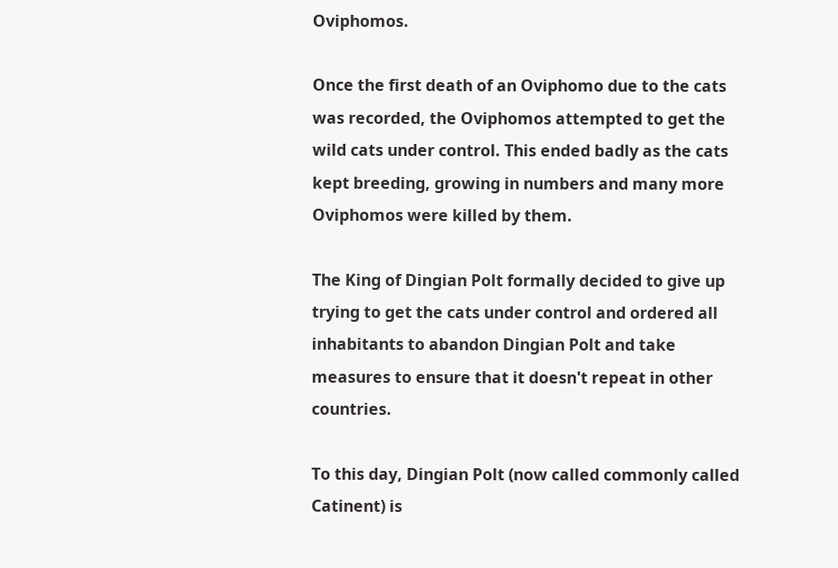Oviphomos.

Once the first death of an Oviphomo due to the cats was recorded, the Oviphomos attempted to get the wild cats under control. This ended badly as the cats kept breeding, growing in numbers and many more Oviphomos were killed by them.

The King of Dingian Polt formally decided to give up trying to get the cats under control and ordered all inhabitants to abandon Dingian Polt and take measures to ensure that it doesn't repeat in other countries.

To this day, Dingian Polt (now called commonly called Catinent) is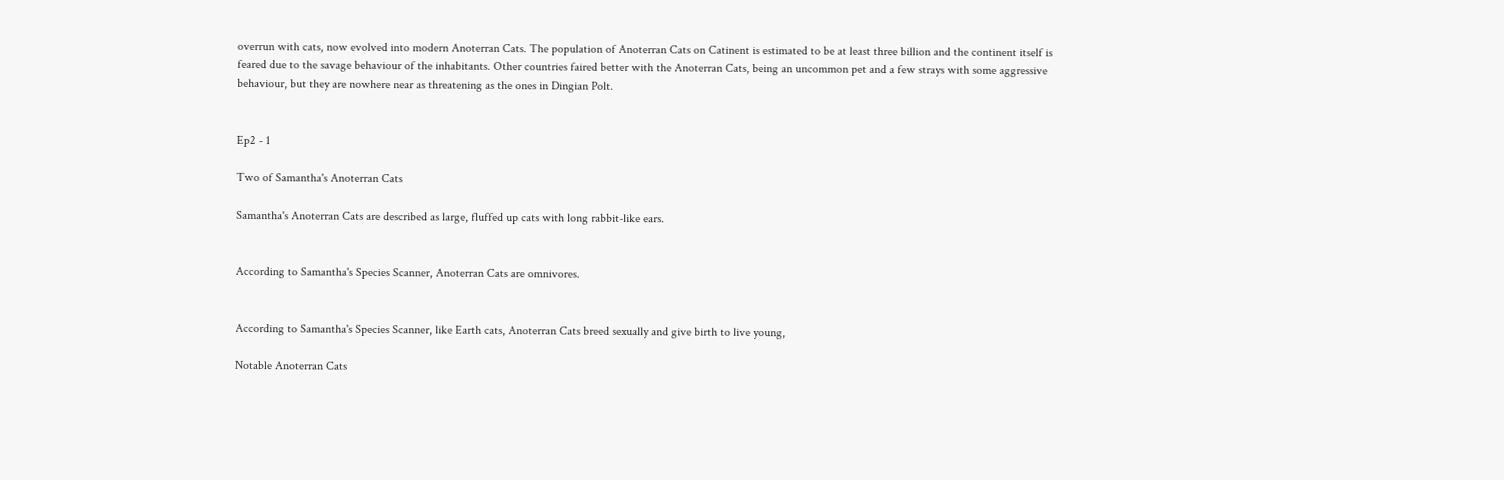overrun with cats, now evolved into modern Anoterran Cats. The population of Anoterran Cats on Catinent is estimated to be at least three billion and the continent itself is feared due to the savage behaviour of the inhabitants. Other countries faired better with the Anoterran Cats, being an uncommon pet and a few strays with some aggressive behaviour, but they are nowhere near as threatening as the ones in Dingian Polt.


Ep2 - 1

Two of Samantha's Anoterran Cats

Samantha's Anoterran Cats are described as large, fluffed up cats with long rabbit-like ears.


According to Samantha's Species Scanner, Anoterran Cats are omnivores.


According to Samantha's Species Scanner, like Earth cats, Anoterran Cats breed sexually and give birth to live young,

Notable Anoterran Cats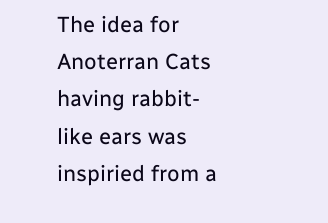The idea for Anoterran Cats having rabbit-like ears was inspiried from a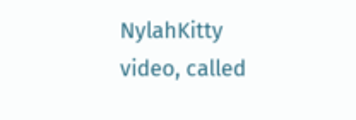NylahKitty video, called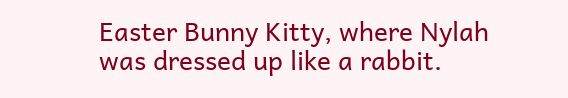Easter Bunny Kitty, where Nylah was dressed up like a rabbit.